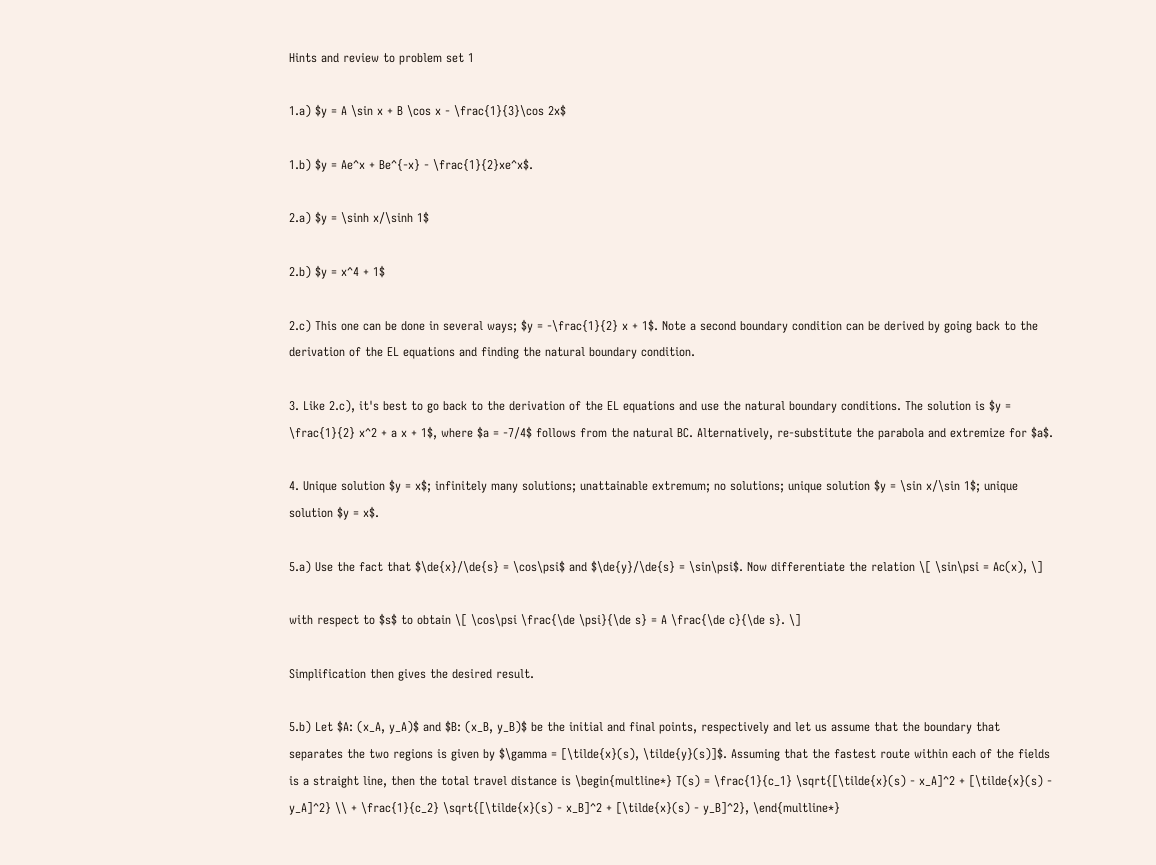Hints and review to problem set 1

1.a) $y = A \sin x + B \cos x - \frac{1}{3}\cos 2x$

1.b) $y = Ae^x + Be^{-x} - \frac{1}{2}xe^x$.

2.a) $y = \sinh x/\sinh 1$

2.b) $y = x^4 + 1$

2.c) This one can be done in several ways; $y = -\frac{1}{2} x + 1$. Note a second boundary condition can be derived by going back to the derivation of the EL equations and finding the natural boundary condition.

3. Like 2.c), it's best to go back to the derivation of the EL equations and use the natural boundary conditions. The solution is $y = \frac{1}{2} x^2 + a x + 1$, where $a = -7/4$ follows from the natural BC. Alternatively, re-substitute the parabola and extremize for $a$.

4. Unique solution $y = x$; infinitely many solutions; unattainable extremum; no solutions; unique solution $y = \sin x/\sin 1$; unique solution $y = x$.

5.a) Use the fact that $\de{x}/\de{s} = \cos\psi$ and $\de{y}/\de{s} = \sin\psi$. Now differentiate the relation \[ \sin\psi = Ac(x), \]

with respect to $s$ to obtain \[ \cos\psi \frac{\de \psi}{\de s} = A \frac{\de c}{\de s}. \]

Simplification then gives the desired result.

5.b) Let $A: (x_A, y_A)$ and $B: (x_B, y_B)$ be the initial and final points, respectively and let us assume that the boundary that separates the two regions is given by $\gamma = [\tilde{x}(s), \tilde{y}(s)]$. Assuming that the fastest route within each of the fields is a straight line, then the total travel distance is \begin{multline*} T(s) = \frac{1}{c_1} \sqrt{[\tilde{x}(s) - x_A]^2 + [\tilde{x}(s) - y_A]^2} \\ + \frac{1}{c_2} \sqrt{[\tilde{x}(s) - x_B]^2 + [\tilde{x}(s) - y_B]^2}, \end{multline*}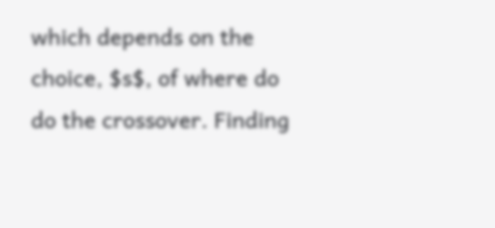which depends on the choice, $s$, of where do do the crossover. Finding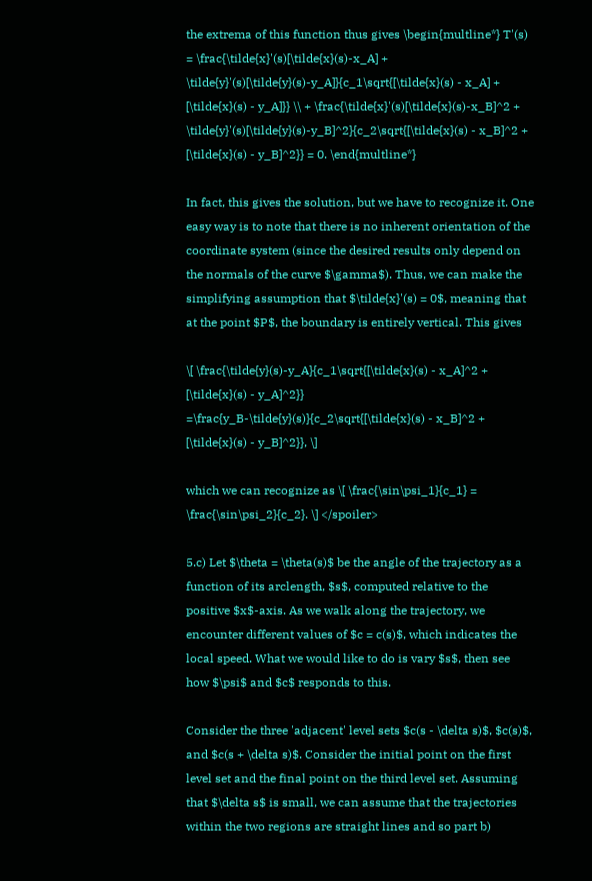the extrema of this function thus gives \begin{multline*} T'(s) = \frac{\tilde{x}'(s)[\tilde{x}(s)-x_A] + \tilde{y}'(s)[\tilde{y}(s)-y_A]}{c_1\sqrt{[\tilde{x}(s) - x_A] + [\tilde{x}(s) - y_A]}} \\ + \frac{\tilde{x}'(s)[\tilde{x}(s)-x_B]^2 + \tilde{y}'(s)[\tilde{y}(s)-y_B]^2}{c_2\sqrt{[\tilde{x}(s) - x_B]^2 + [\tilde{x}(s) - y_B]^2}} = 0. \end{multline*}

In fact, this gives the solution, but we have to recognize it. One easy way is to note that there is no inherent orientation of the coordinate system (since the desired results only depend on the normals of the curve $\gamma$). Thus, we can make the simplifying assumption that $\tilde{x}'(s) = 0$, meaning that at the point $P$, the boundary is entirely vertical. This gives

\[ \frac{\tilde{y}(s)-y_A}{c_1\sqrt{[\tilde{x}(s) - x_A]^2 + [\tilde{x}(s) - y_A]^2}} =\frac{y_B-\tilde{y}(s)}{c_2\sqrt{[\tilde{x}(s) - x_B]^2 + [\tilde{x}(s) - y_B]^2}}, \]

which we can recognize as \[ \frac{\sin\psi_1}{c_1} = \frac{\sin\psi_2}{c_2}. \] </spoiler>

5.c) Let $\theta = \theta(s)$ be the angle of the trajectory as a function of its arclength, $s$, computed relative to the positive $x$-axis. As we walk along the trajectory, we encounter different values of $c = c(s)$, which indicates the local speed. What we would like to do is vary $s$, then see how $\psi$ and $c$ responds to this.

Consider the three 'adjacent' level sets $c(s - \delta s)$, $c(s)$, and $c(s + \delta s)$. Consider the initial point on the first level set and the final point on the third level set. Assuming that $\delta s$ is small, we can assume that the trajectories within the two regions are straight lines and so part b)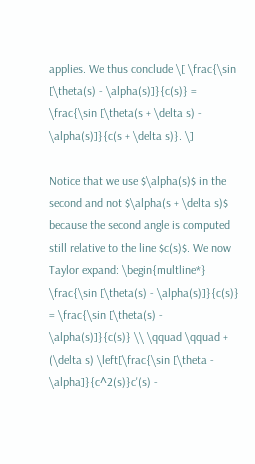applies. We thus conclude \[ \frac{\sin [\theta(s) - \alpha(s)]}{c(s)} = \frac{\sin [\theta(s + \delta s) - \alpha(s)]}{c(s + \delta s)}. \]

Notice that we use $\alpha(s)$ in the second and not $\alpha(s + \delta s)$ because the second angle is computed still relative to the line $c(s)$. We now Taylor expand: \begin{multline*} \frac{\sin [\theta(s) - \alpha(s)]}{c(s)} = \frac{\sin [\theta(s) - \alpha(s)]}{c(s)} \\ \qquad \qquad + (\delta s) \left[\frac{\sin [\theta - \alpha]}{c^2(s)}c'(s) -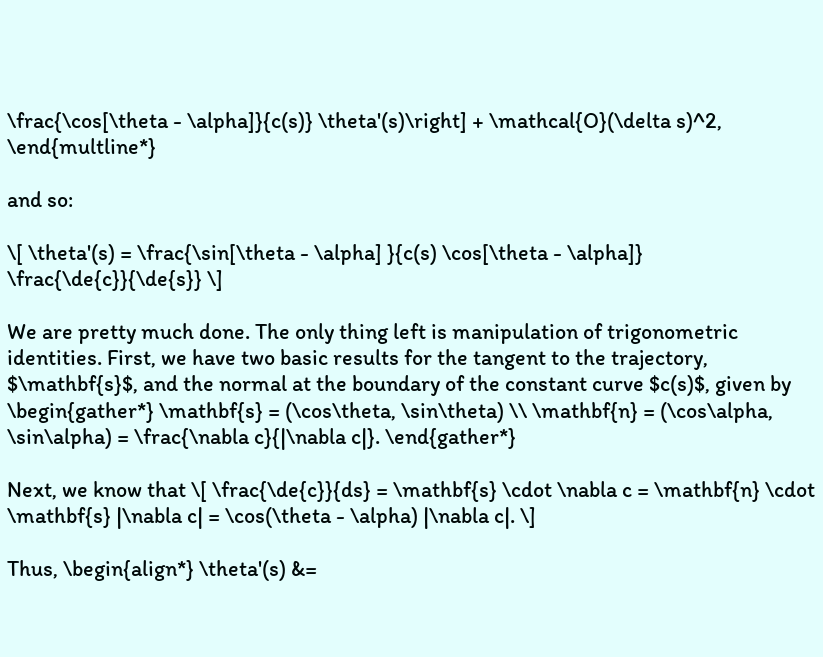\frac{\cos[\theta - \alpha]}{c(s)} \theta'(s)\right] + \mathcal{O}(\delta s)^2, \end{multline*}

and so:

\[ \theta'(s) = \frac{\sin[\theta - \alpha] }{c(s) \cos[\theta - \alpha]} \frac{\de{c}}{\de{s}} \]

We are pretty much done. The only thing left is manipulation of trigonometric identities. First, we have two basic results for the tangent to the trajectory, $\mathbf{s}$, and the normal at the boundary of the constant curve $c(s)$, given by \begin{gather*} \mathbf{s} = (\cos\theta, \sin\theta) \\ \mathbf{n} = (\cos\alpha, \sin\alpha) = \frac{\nabla c}{|\nabla c|}. \end{gather*}

Next, we know that \[ \frac{\de{c}}{ds} = \mathbf{s} \cdot \nabla c = \mathbf{n} \cdot \mathbf{s} |\nabla c| = \cos(\theta - \alpha) |\nabla c|. \]

Thus, \begin{align*} \theta'(s) &=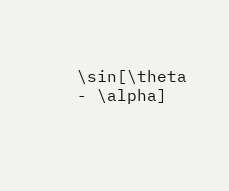\sin[\theta - \alpha]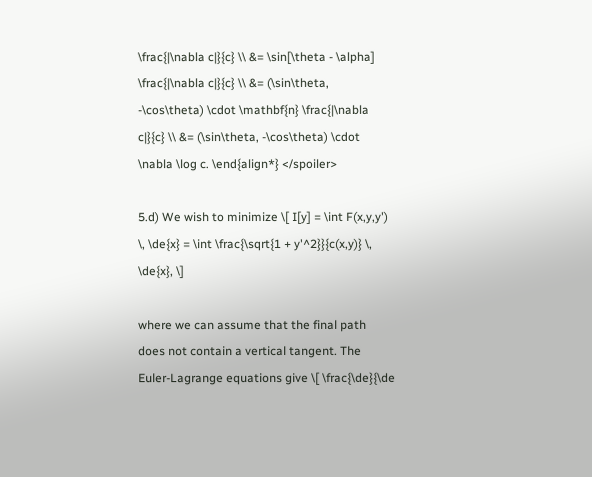\frac{|\nabla c|}{c} \\ &= \sin[\theta - \alpha] \frac{|\nabla c|}{c} \\ &= (\sin\theta, -\cos\theta) \cdot \mathbf{n} \frac{|\nabla c|}{c} \\ &= (\sin\theta, -\cos\theta) \cdot \nabla \log c. \end{align*} </spoiler>

5.d) We wish to minimize \[ I[y] = \int F(x,y,y') \, \de{x} = \int \frac{\sqrt{1 + y'^2}}{c(x,y)} \, \de{x}, \]

where we can assume that the final path does not contain a vertical tangent. The Euler-Lagrange equations give \[ \frac{\de}{\de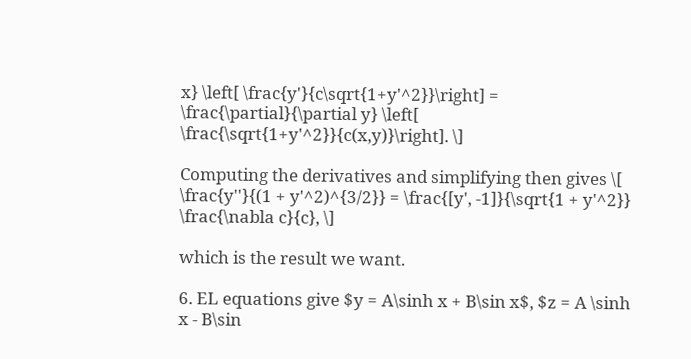x} \left[ \frac{y'}{c\sqrt{1+y'^2}}\right] = \frac{\partial}{\partial y} \left[ \frac{\sqrt{1+y'^2}}{c(x,y)}\right]. \]

Computing the derivatives and simplifying then gives \[ \frac{y''}{(1 + y'^2)^{3/2}} = \frac{[y', -1]}{\sqrt{1 + y'^2}} \frac{\nabla c}{c}, \]

which is the result we want.

6. EL equations give $y = A\sinh x + B\sin x$, $z = A \sinh x - B\sin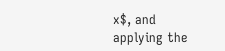x$, and applying the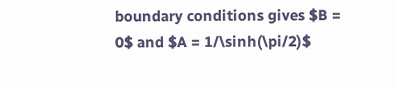boundary conditions gives $B = 0$ and $A = 1/\sinh(\pi/2)$